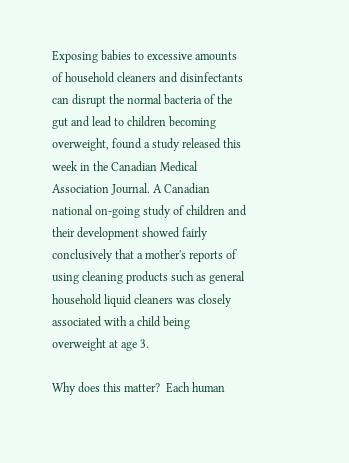Exposing babies to excessive amounts of household cleaners and disinfectants can disrupt the normal bacteria of the gut and lead to children becoming overweight, found a study released this week in the Canadian Medical Association Journal. A Canadian national on-going study of children and their development showed fairly conclusively that a mother's reports of using cleaning products such as general household liquid cleaners was closely associated with a child being overweight at age 3.

Why does this matter?  Each human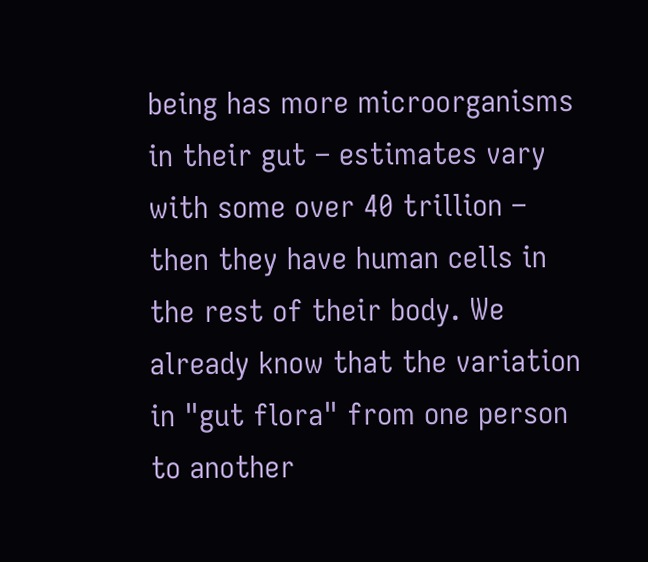being has more microorganisms in their gut – estimates vary with some over 40 trillion – then they have human cells in the rest of their body. We already know that the variation in "gut flora" from one person to another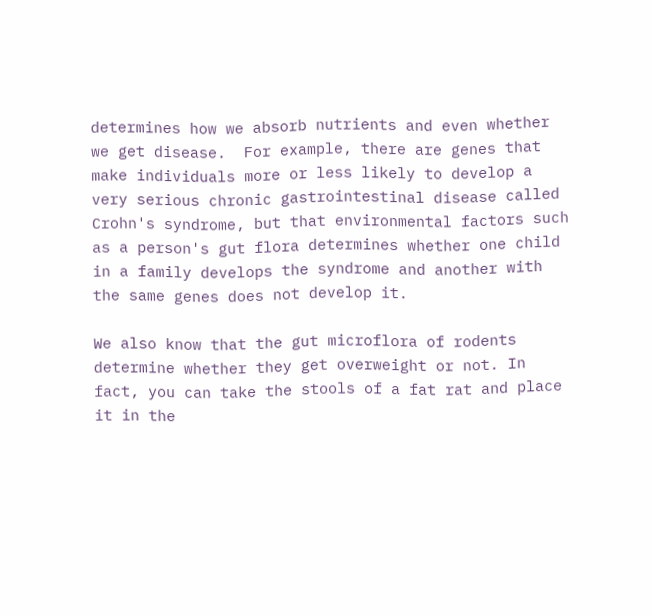determines how we absorb nutrients and even whether we get disease.  For example, there are genes that make individuals more or less likely to develop a very serious chronic gastrointestinal disease called Crohn's syndrome, but that environmental factors such as a person's gut flora determines whether one child in a family develops the syndrome and another with the same genes does not develop it.

We also know that the gut microflora of rodents determine whether they get overweight or not. In fact, you can take the stools of a fat rat and place it in the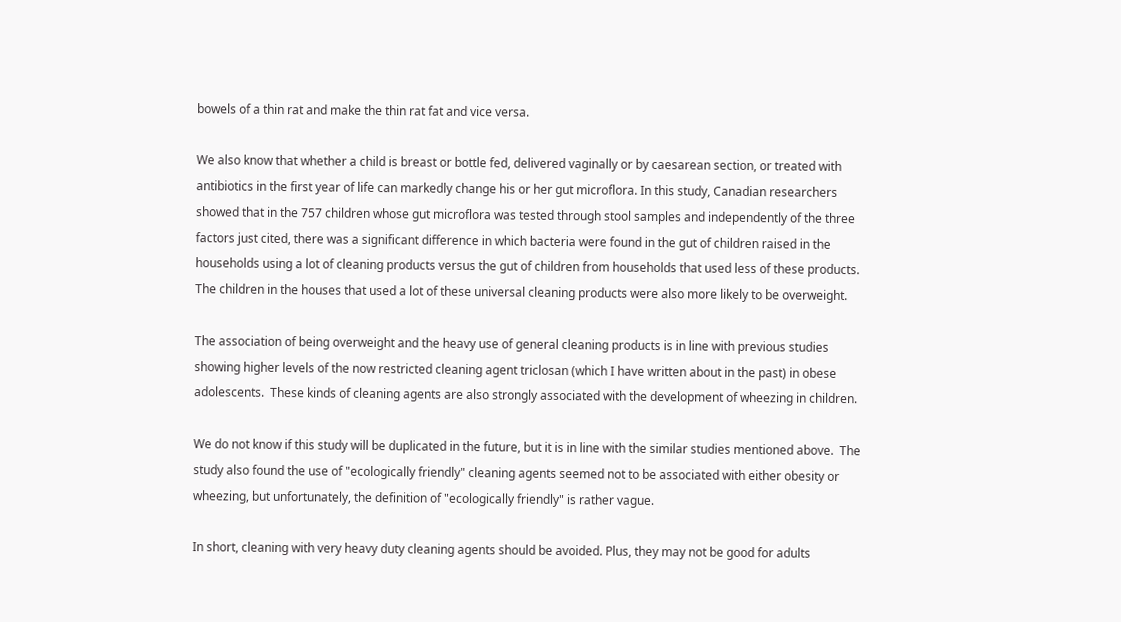bowels of a thin rat and make the thin rat fat and vice versa.

We also know that whether a child is breast or bottle fed, delivered vaginally or by caesarean section, or treated with antibiotics in the first year of life can markedly change his or her gut microflora. In this study, Canadian researchers showed that in the 757 children whose gut microflora was tested through stool samples and independently of the three factors just cited, there was a significant difference in which bacteria were found in the gut of children raised in the households using a lot of cleaning products versus the gut of children from households that used less of these products. The children in the houses that used a lot of these universal cleaning products were also more likely to be overweight.

The association of being overweight and the heavy use of general cleaning products is in line with previous studies showing higher levels of the now restricted cleaning agent triclosan (which I have written about in the past) in obese adolescents.  These kinds of cleaning agents are also strongly associated with the development of wheezing in children.

We do not know if this study will be duplicated in the future, but it is in line with the similar studies mentioned above.  The study also found the use of "ecologically friendly" cleaning agents seemed not to be associated with either obesity or wheezing, but unfortunately, the definition of "ecologically friendly" is rather vague.

In short, cleaning with very heavy duty cleaning agents should be avoided. Plus, they may not be good for adults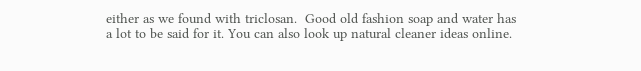either as we found with triclosan.  Good old fashion soap and water has a lot to be said for it. You can also look up natural cleaner ideas online.